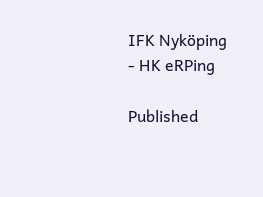IFK Nyköping - HK eRPing

Published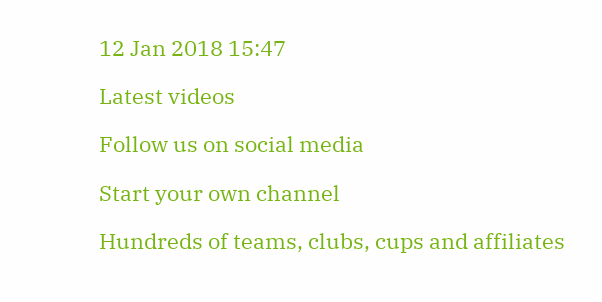12 Jan 2018 15:47

Latest videos

Follow us on social media

Start your own channel

Hundreds of teams, clubs, cups and affiliates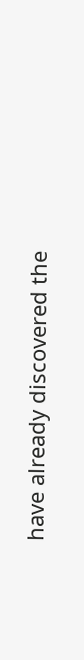have already discovered the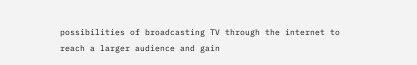possibilities of broadcasting TV through the internet to reach a larger audience and gain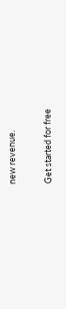new revenue.

Get started for free